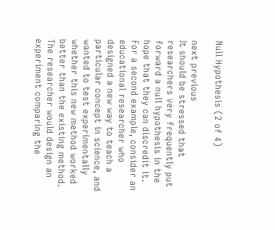Null Hypothesis (2 of 4)

next previous
It should be stressed that researchers very frequently put forward a null hypothesis in the hope that they can discredit it. For a second example, consider an educational researcher who designed a new way to teach a particular concept in science, and wanted to test experimentally whether this new method worked better than the existing method. The researcher would design an experiment comparing the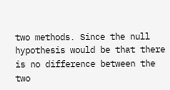two methods. Since the null hypothesis would be that there is no difference between the two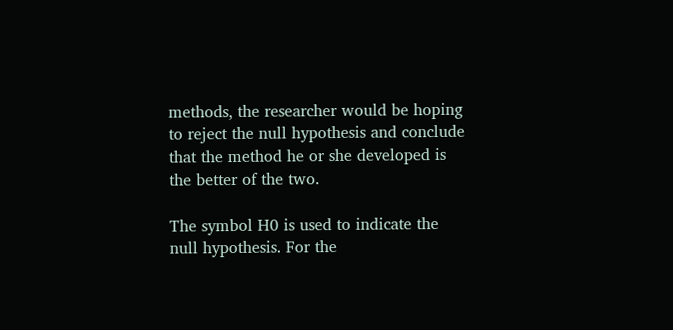methods, the researcher would be hoping to reject the null hypothesis and conclude that the method he or she developed is the better of the two.

The symbol H0 is used to indicate the null hypothesis. For the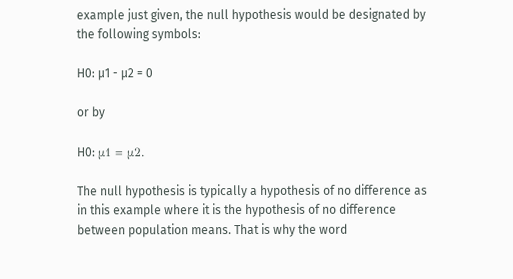example just given, the null hypothesis would be designated by the following symbols:

H0: µ1 - µ2 = 0

or by

H0: μ1 = μ2.

The null hypothesis is typically a hypothesis of no difference as in this example where it is the hypothesis of no difference between population means. That is why the word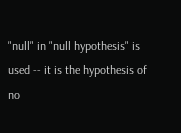"null" in "null hypothesis" is used -- it is the hypothesis of no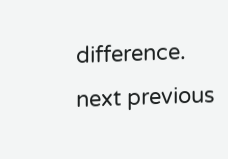difference.
next previous